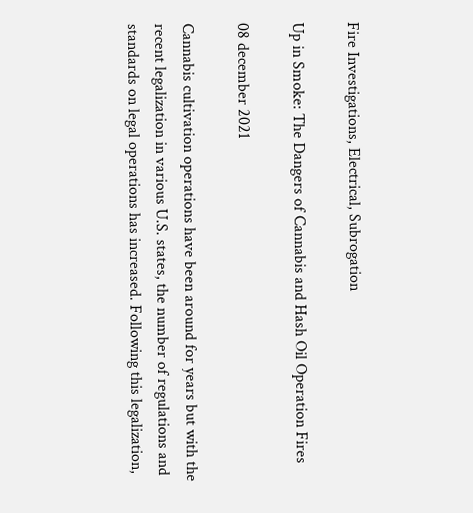Fire Investigations, Electrical, Subrogation

Up in Smoke: The Dangers of Cannabis and Hash Oil Operation Fires

08 december 2021

Cannabis cultivation operations have been around for years but with the recent legalization in various U.S. states, the number of regulations and standards on legal operations has increased. Following this legalization,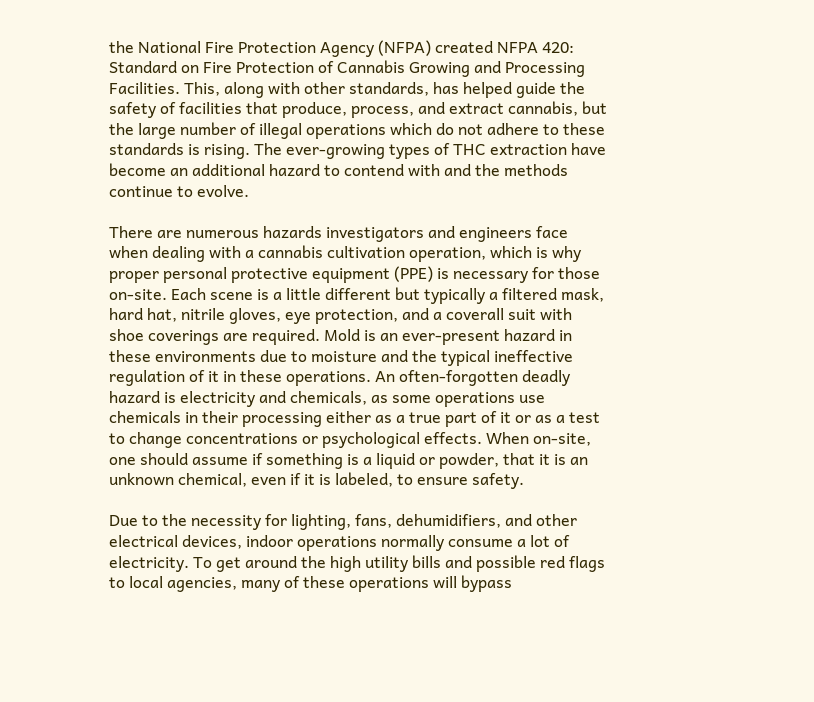the National Fire Protection Agency (NFPA) created NFPA 420: Standard on Fire Protection of Cannabis Growing and Processing Facilities. This, along with other standards, has helped guide the safety of facilities that produce, process, and extract cannabis, but the large number of illegal operations which do not adhere to these standards is rising. The ever-growing types of THC extraction have become an additional hazard to contend with and the methods continue to evolve.

There are numerous hazards investigators and engineers face when dealing with a cannabis cultivation operation, which is why proper personal protective equipment (PPE) is necessary for those on-site. Each scene is a little different but typically a filtered mask, hard hat, nitrile gloves, eye protection, and a coverall suit with shoe coverings are required. Mold is an ever-present hazard in these environments due to moisture and the typical ineffective regulation of it in these operations. An often-forgotten deadly hazard is electricity and chemicals, as some operations use chemicals in their processing either as a true part of it or as a test to change concentrations or psychological effects. When on-site, one should assume if something is a liquid or powder, that it is an unknown chemical, even if it is labeled, to ensure safety.

Due to the necessity for lighting, fans, dehumidifiers, and other electrical devices, indoor operations normally consume a lot of electricity. To get around the high utility bills and possible red flags to local agencies, many of these operations will bypass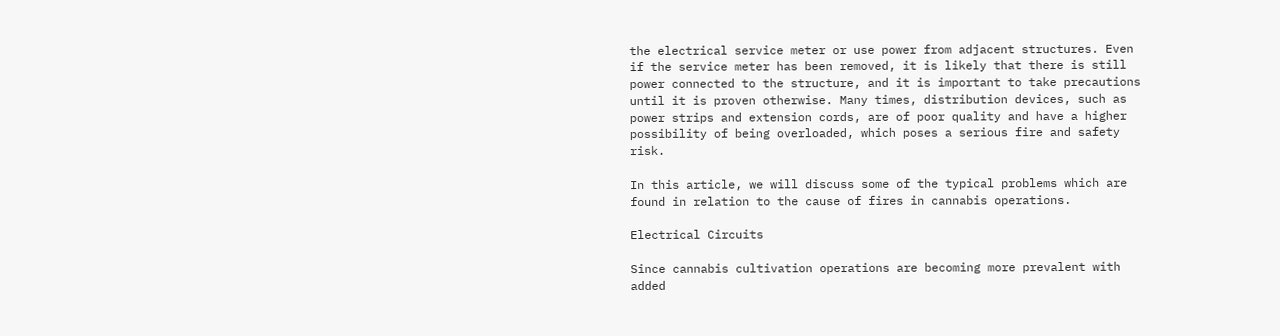the electrical service meter or use power from adjacent structures. Even if the service meter has been removed, it is likely that there is still power connected to the structure, and it is important to take precautions until it is proven otherwise. Many times, distribution devices, such as power strips and extension cords, are of poor quality and have a higher possibility of being overloaded, which poses a serious fire and safety risk.

In this article, we will discuss some of the typical problems which are found in relation to the cause of fires in cannabis operations.

Electrical Circuits

Since cannabis cultivation operations are becoming more prevalent with added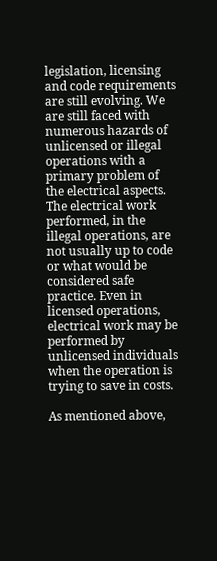legislation, licensing and code requirements are still evolving. We are still faced with numerous hazards of unlicensed or illegal operations with a primary problem of the electrical aspects. The electrical work performed, in the illegal operations, are not usually up to code or what would be considered safe practice. Even in licensed operations, electrical work may be performed by unlicensed individuals when the operation is trying to save in costs.

As mentioned above,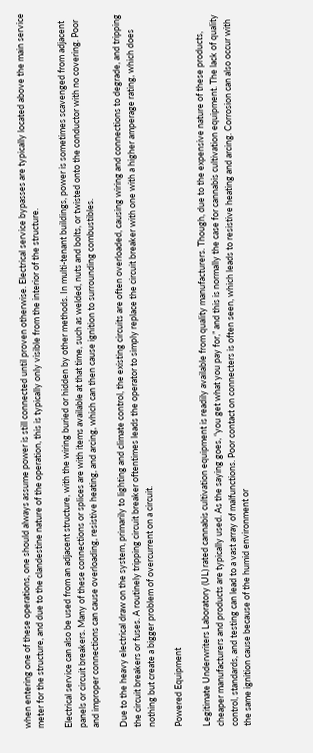when entering one of these operations, one should always assume power is still connected until proven otherwise. Electrical service bypasses are typically located above the main service meter for the structure, and due to the clandestine nature of the operation, this is typically only visible from the interior of the structure.

Electrical service can also be used from an adjacent structure, with the wiring buried or hidden by other methods. In multi-tenant buildings, power is sometimes scavenged from adjacent panels or circuit breakers. Many of these connections or splices are with items available at that time, such as welded, nuts and bolts, or twisted onto the conductor with no covering. Poor and improper connections can cause overloading, resistive heating, and arcing, which can then cause ignition to surrounding combustibles.

Due to the heavy electrical draw on the system, primarily to lighting and climate control, the existing circuits are often overloaded, causing wiring and connections to degrade, and tripping the circuit breakers or fuses. A routinely tripping circuit breaker oftentimes leads the operator to simply replace the circuit breaker with one with a higher amperage rating, which does nothing but create a bigger problem of overcurrent on a circuit.

Powered Equipment

Legitimate Underwriters Laboratory (UL) rated cannabis cultivation equipment is readily available from quality manufacturers. Though, due to the expensive nature of these products, cheaper manufacturers and products are typically used. As the saying goes, “you get what you pay for,” and this is normally the case for cannabis cultivation equipment. The lack of quality control, standards, and testing can lead to a vast array of malfunctions. Poor contact on connecters is often seen, which leads to resistive heating and arcing. Corrosion can also occur with the same ignition cause because of the humid environment or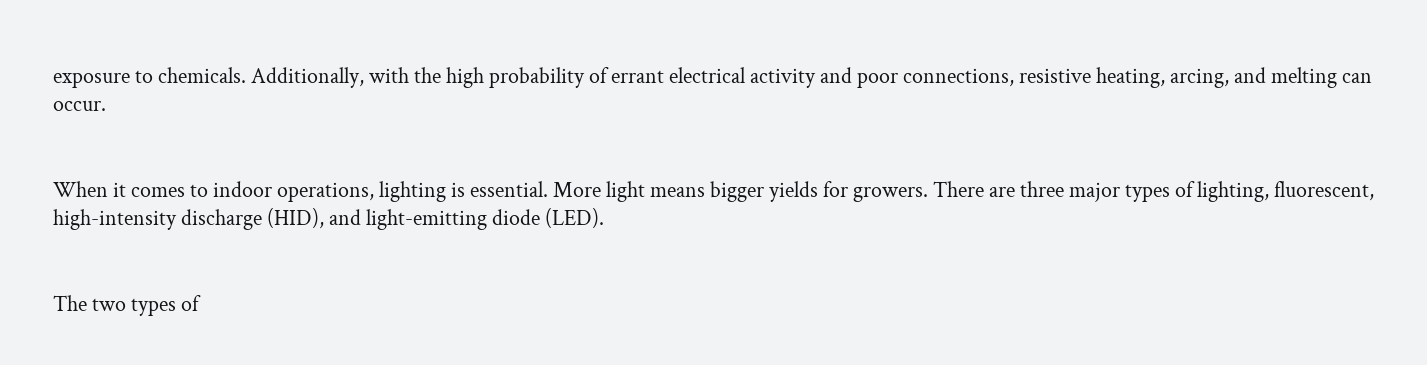exposure to chemicals. Additionally, with the high probability of errant electrical activity and poor connections, resistive heating, arcing, and melting can occur.


When it comes to indoor operations, lighting is essential. More light means bigger yields for growers. There are three major types of lighting, fluorescent, high-intensity discharge (HID), and light-emitting diode (LED).


The two types of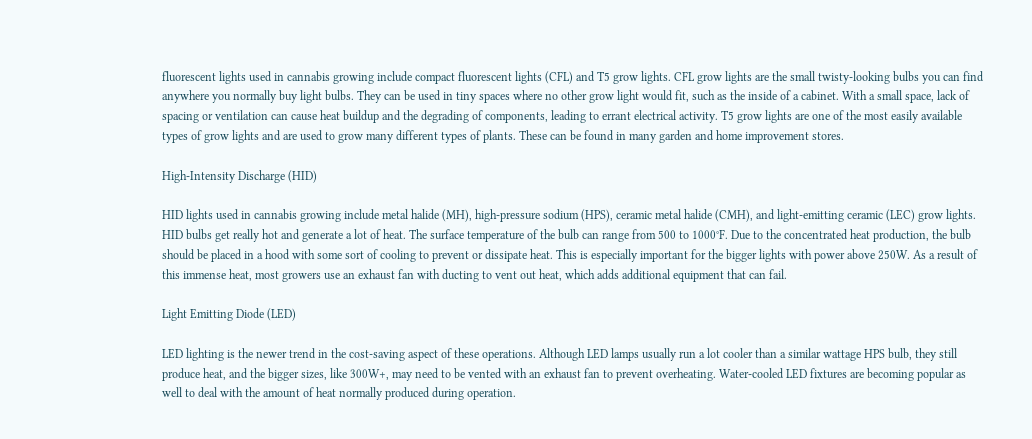fluorescent lights used in cannabis growing include compact fluorescent lights (CFL) and T5 grow lights. CFL grow lights are the small twisty-looking bulbs you can find anywhere you normally buy light bulbs. They can be used in tiny spaces where no other grow light would fit, such as the inside of a cabinet. With a small space, lack of spacing or ventilation can cause heat buildup and the degrading of components, leading to errant electrical activity. T5 grow lights are one of the most easily available types of grow lights and are used to grow many different types of plants. These can be found in many garden and home improvement stores.

High-Intensity Discharge (HID)

HID lights used in cannabis growing include metal halide (MH), high-pressure sodium (HPS), ceramic metal halide (CMH), and light-emitting ceramic (LEC) grow lights. HID bulbs get really hot and generate a lot of heat. The surface temperature of the bulb can range from 500 to 1000°F. Due to the concentrated heat production, the bulb should be placed in a hood with some sort of cooling to prevent or dissipate heat. This is especially important for the bigger lights with power above 250W. As a result of this immense heat, most growers use an exhaust fan with ducting to vent out heat, which adds additional equipment that can fail.

Light Emitting Diode (LED)

LED lighting is the newer trend in the cost-saving aspect of these operations. Although LED lamps usually run a lot cooler than a similar wattage HPS bulb, they still produce heat, and the bigger sizes, like 300W+, may need to be vented with an exhaust fan to prevent overheating. Water-cooled LED fixtures are becoming popular as well to deal with the amount of heat normally produced during operation.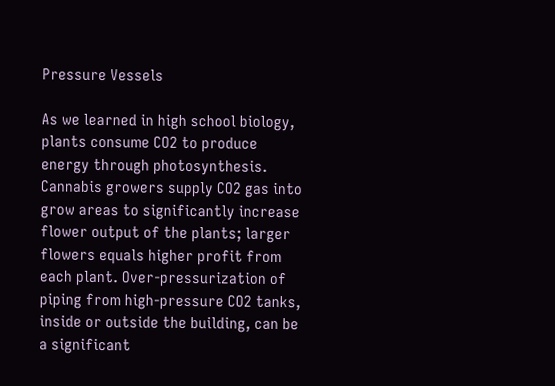Pressure Vessels

As we learned in high school biology, plants consume CO2 to produce energy through photosynthesis. Cannabis growers supply CO2 gas into grow areas to significantly increase flower output of the plants; larger flowers equals higher profit from each plant. Over-pressurization of piping from high-pressure CO2 tanks, inside or outside the building, can be a significant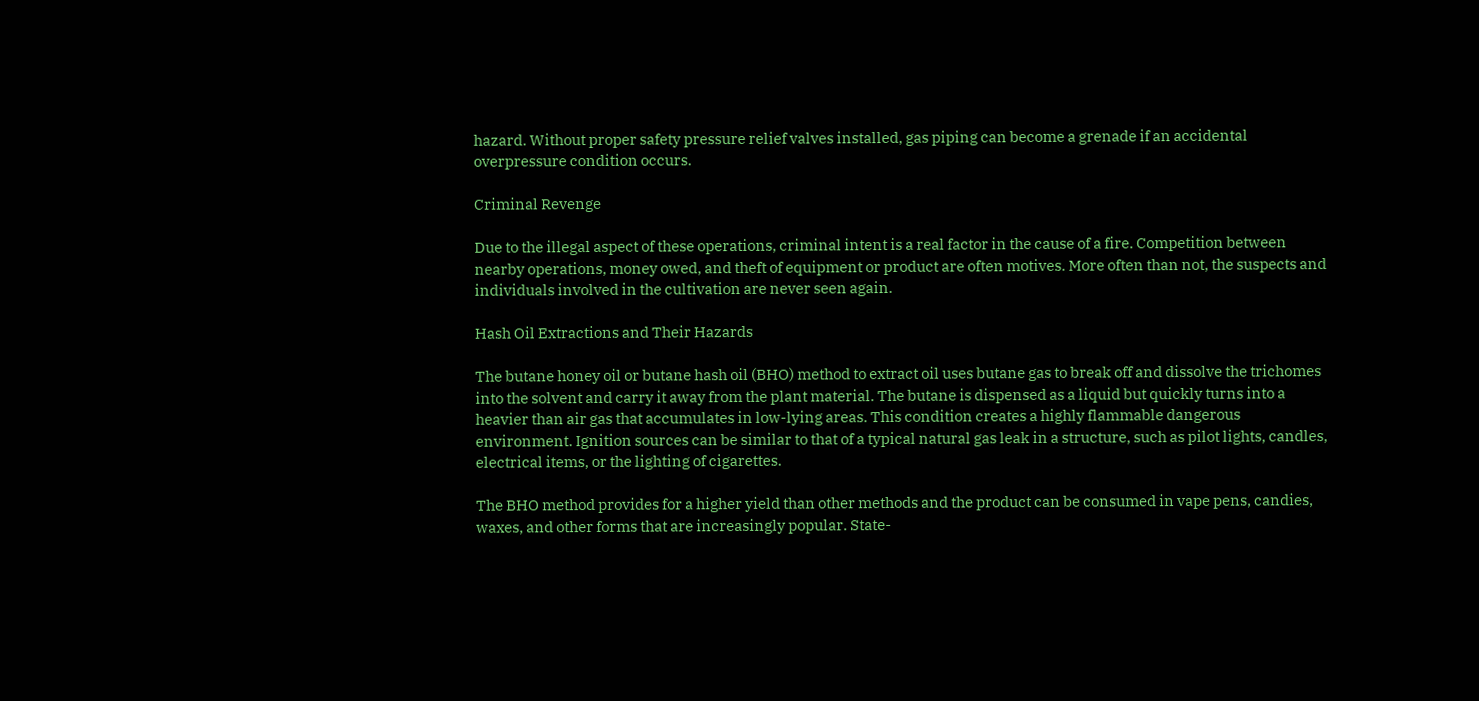hazard. Without proper safety pressure relief valves installed, gas piping can become a grenade if an accidental overpressure condition occurs.

Criminal Revenge

Due to the illegal aspect of these operations, criminal intent is a real factor in the cause of a fire. Competition between nearby operations, money owed, and theft of equipment or product are often motives. More often than not, the suspects and individuals involved in the cultivation are never seen again.

Hash Oil Extractions and Their Hazards

The butane honey oil or butane hash oil (BHO) method to extract oil uses butane gas to break off and dissolve the trichomes into the solvent and carry it away from the plant material. The butane is dispensed as a liquid but quickly turns into a heavier than air gas that accumulates in low-lying areas. This condition creates a highly flammable dangerous environment. Ignition sources can be similar to that of a typical natural gas leak in a structure, such as pilot lights, candles, electrical items, or the lighting of cigarettes.

The BHO method provides for a higher yield than other methods and the product can be consumed in vape pens, candies, waxes, and other forms that are increasingly popular. State-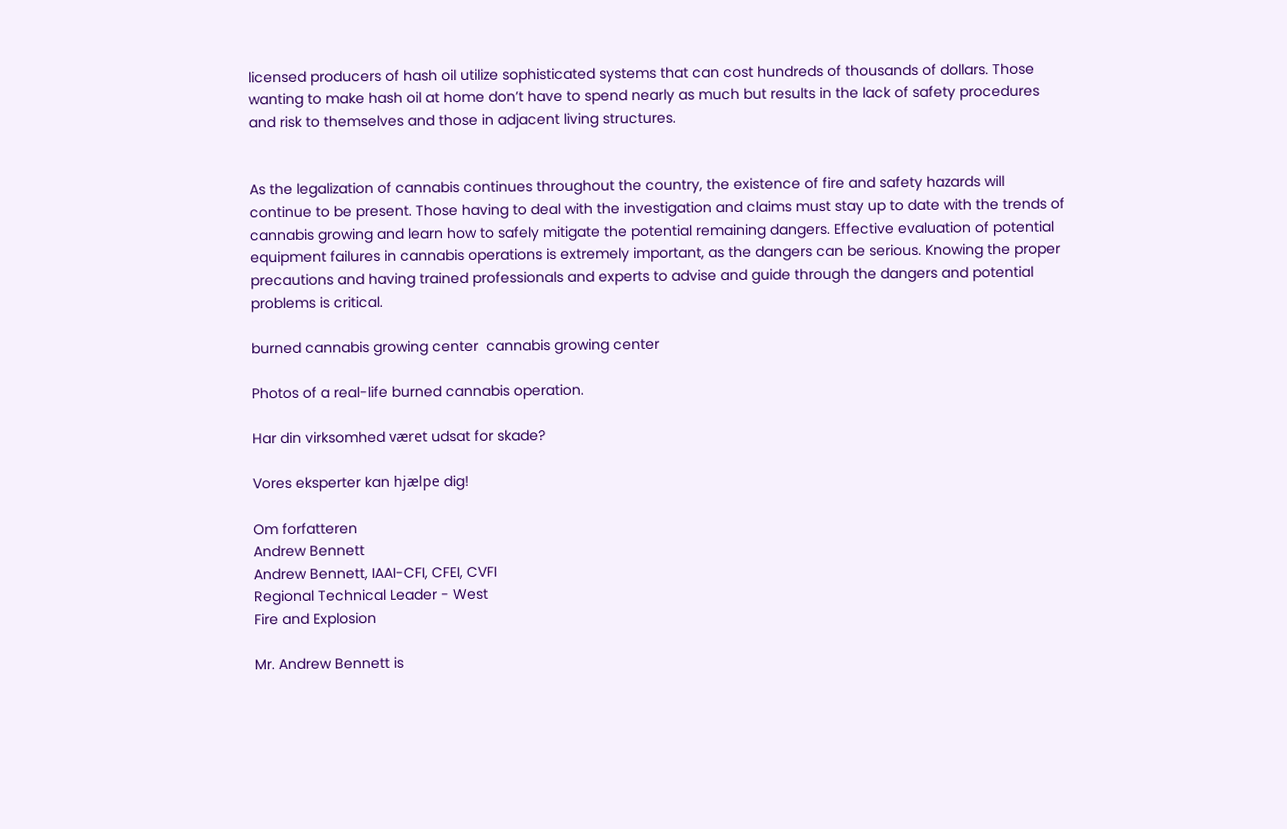licensed producers of hash oil utilize sophisticated systems that can cost hundreds of thousands of dollars. Those wanting to make hash oil at home don’t have to spend nearly as much but results in the lack of safety procedures and risk to themselves and those in adjacent living structures.


As the legalization of cannabis continues throughout the country, the existence of fire and safety hazards will continue to be present. Those having to deal with the investigation and claims must stay up to date with the trends of cannabis growing and learn how to safely mitigate the potential remaining dangers. Effective evaluation of potential equipment failures in cannabis operations is extremely important, as the dangers can be serious. Knowing the proper precautions and having trained professionals and experts to advise and guide through the dangers and potential problems is critical.

burned cannabis growing center  cannabis growing center

Photos of a real-life burned cannabis operation.

Har din virksomhed været udsat for skade?

Vores eksperter kan hjælpe dig!

Om forfatteren
Andrew Bennett
Andrew Bennett, IAAI-CFI, CFEI, CVFI
Regional Technical Leader - West
Fire and Explosion

Mr. Andrew Bennett is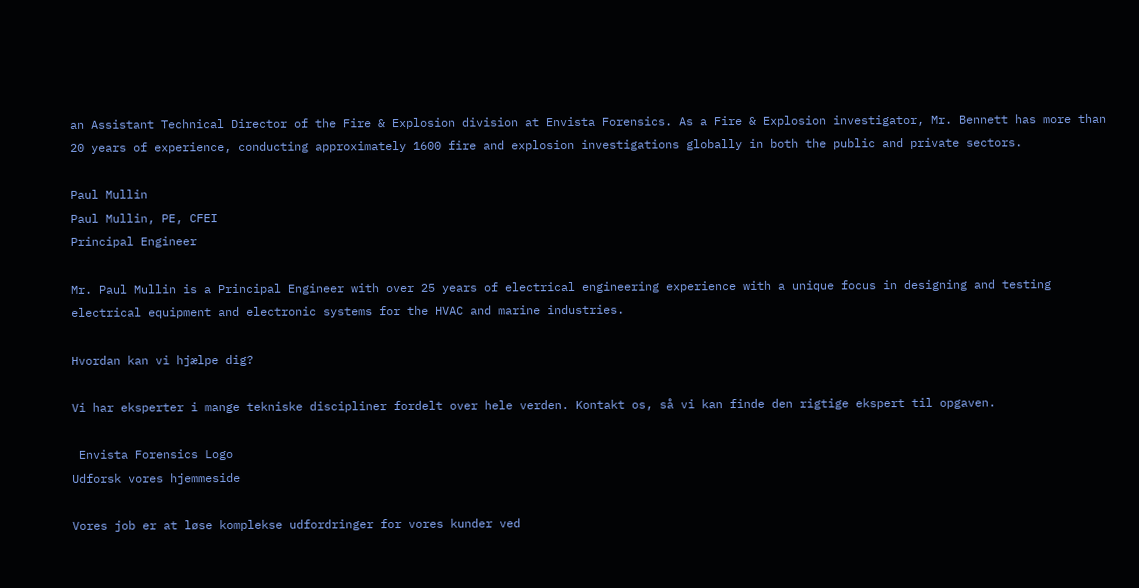an Assistant Technical Director of the Fire & Explosion division at Envista Forensics. As a Fire & Explosion investigator, Mr. Bennett has more than 20 years of experience, conducting approximately 1600 fire and explosion investigations globally in both the public and private sectors.

Paul Mullin
Paul Mullin, PE, CFEI
Principal Engineer

Mr. Paul Mullin is a Principal Engineer with over 25 years of electrical engineering experience with a unique focus in designing and testing electrical equipment and electronic systems for the HVAC and marine industries.

Hvordan kan vi hjælpe dig?

Vi har eksperter i mange tekniske discipliner fordelt over hele verden. Kontakt os, så vi kan finde den rigtige ekspert til opgaven.

 Envista Forensics Logo
Udforsk vores hjemmeside

Vores job er at løse komplekse udfordringer for vores kunder ved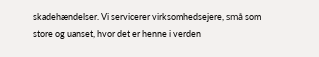skadehændelser. Vi servicerer virksomhedsejere, små som store og uanset, hvor det er henne i verden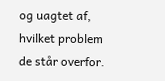og uagtet af, hvilket problem de står overfor.